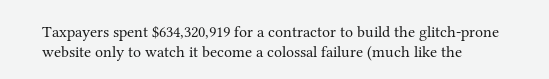Taxpayers spent $634,320,919 for a contractor to build the glitch-prone website only to watch it become a colossal failure (much like the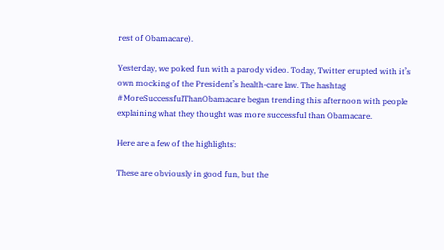rest of Obamacare).

Yesterday, we poked fun with a parody video. Today, Twitter erupted with it’s own mocking of the President’s health-care law. The hashtag #MoreSuccessfulThanObamacare began trending this afternoon with people explaining what they thought was more successful than Obamacare.

Here are a few of the highlights:

These are obviously in good fun, but the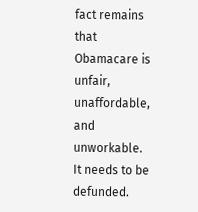fact remains that Obamacare is unfair, unaffordable, and unworkable. It needs to be defunded.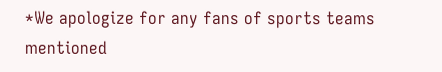*We apologize for any fans of sports teams mentioned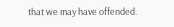that we may have offended.